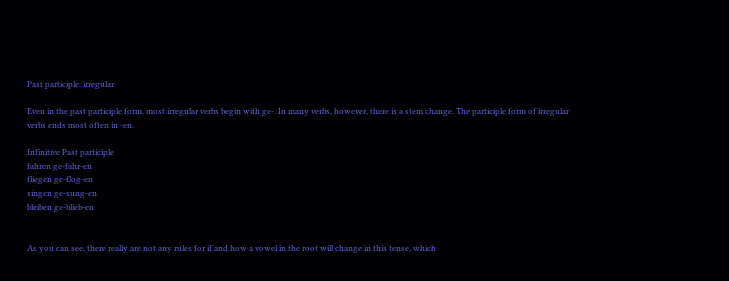Past participle: irregular

Even in the past participle form, most irregular verbs begin with ge-. In many verbs, however, there is a stem change. The participle form of irregular verbs ends most often in -en.

Infinitive Past participle
fahren ge-fahr-en
fliegen ge-flog-en
singen ge-sung-en
bleiben ge-blieb-en


As you can see, there really are not any rules for if and how a vowel in the root will change in this tense, which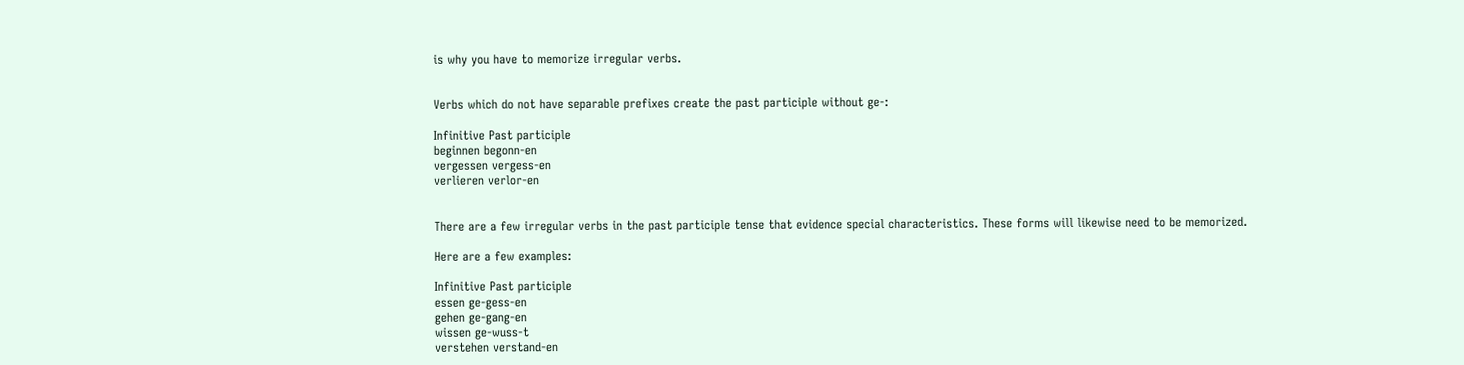is why you have to memorize irregular verbs.


Verbs which do not have separable prefixes create the past participle without ge-:

Infinitive Past participle
beginnen begonn-en
vergessen vergess-en
verlieren verlor-en


There are a few irregular verbs in the past participle tense that evidence special characteristics. These forms will likewise need to be memorized.

Here are a few examples:

Infinitive Past participle
essen ge-gess-en
gehen ge-gang-en
wissen ge-wuss-t
verstehen verstand-en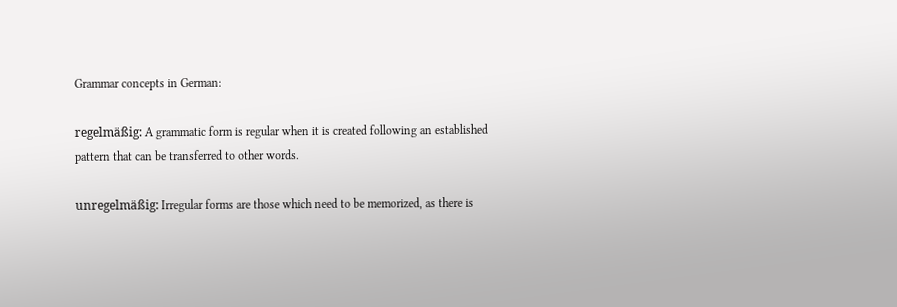Grammar concepts in German:

regelmäßig: A grammatic form is regular when it is created following an established pattern that can be transferred to other words.

unregelmäßig: Irregular forms are those which need to be memorized, as there is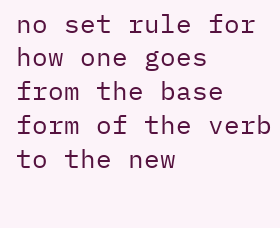no set rule for how one goes from the base form of the verb to the new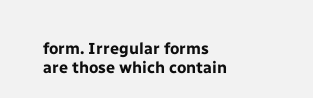form. Irregular forms are those which contain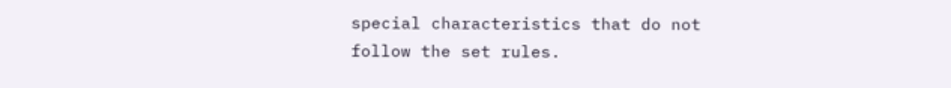special characteristics that do not follow the set rules.